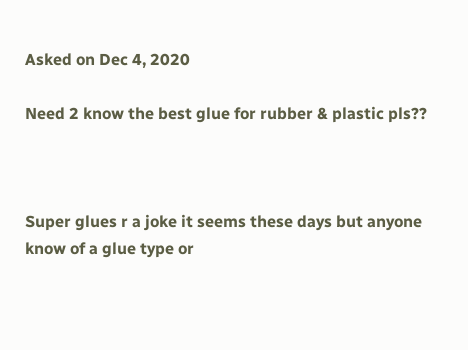Asked on Dec 4, 2020

Need 2 know the best glue for rubber & plastic pls??



Super glues r a joke it seems these days but anyone know of a glue type or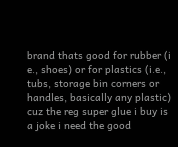brand thats good for rubber (i e., shoes) or for plastics (i.e., tubs, storage bin corners or handles, basically any plastic) cuz the reg super glue i buy is a joke i need the good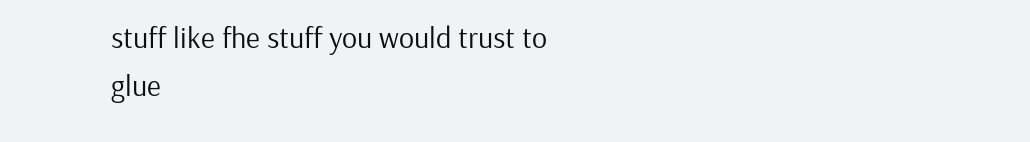stuff like fhe stuff you would trust to glue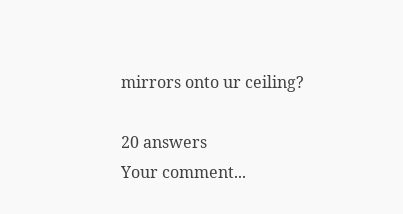mirrors onto ur ceiling?

20 answers
Your comment...